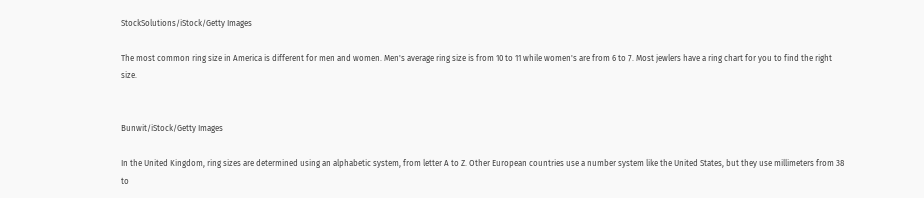StockSolutions/iStock/Getty Images

The most common ring size in America is different for men and women. Men's average ring size is from 10 to 11 while women's are from 6 to 7. Most jewlers have a ring chart for you to find the right size.


Bunwit/iStock/Getty Images

In the United Kingdom, ring sizes are determined using an alphabetic system, from letter A to Z. Other European countries use a number system like the United States, but they use millimeters from 38 to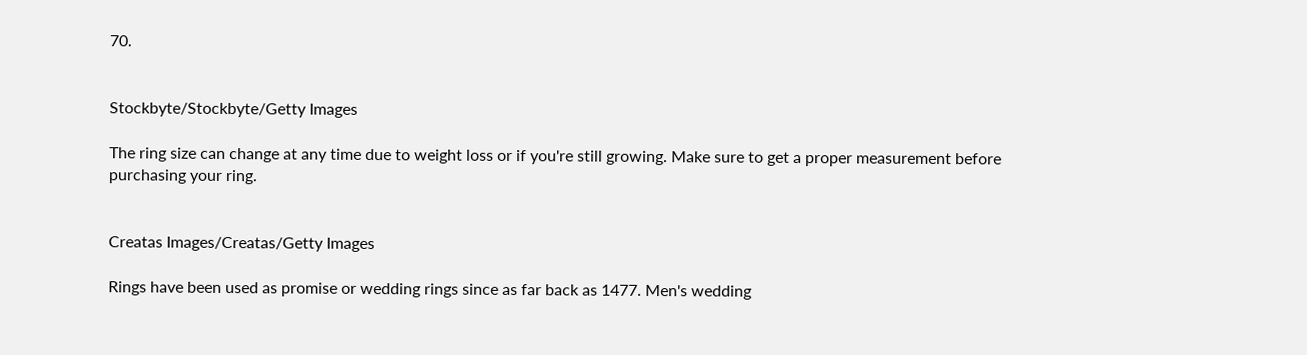70.


Stockbyte/Stockbyte/Getty Images

The ring size can change at any time due to weight loss or if you're still growing. Make sure to get a proper measurement before purchasing your ring.


Creatas Images/Creatas/Getty Images

Rings have been used as promise or wedding rings since as far back as 1477. Men's wedding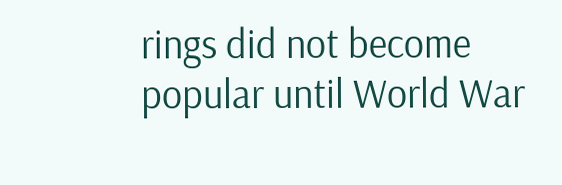rings did not become popular until World War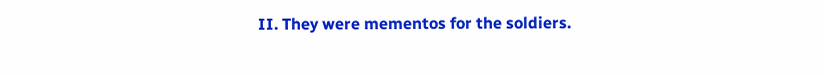II. They were mementos for the soldiers.